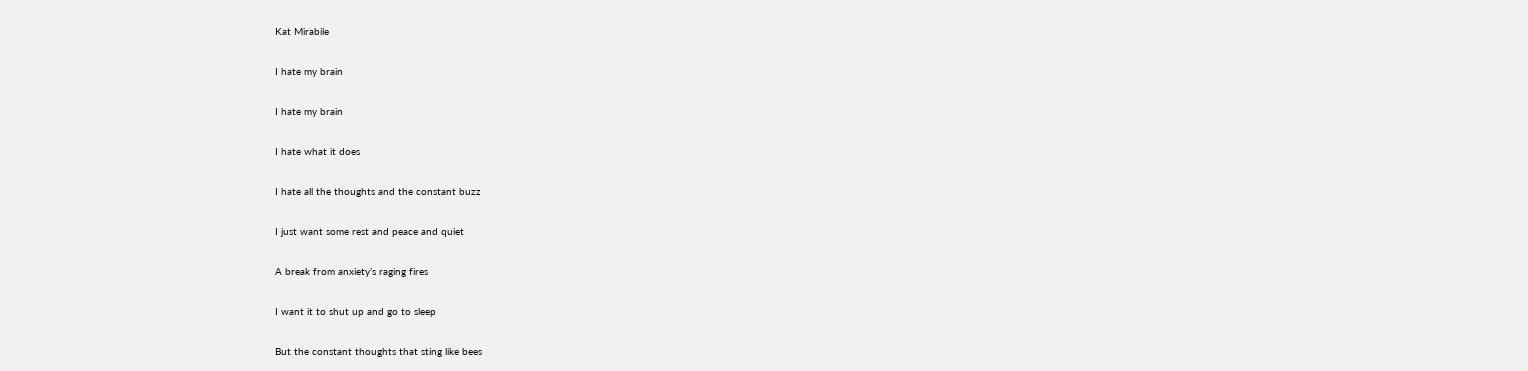Kat Mirabile

I hate my brain

I hate my brain

I hate what it does

I hate all the thoughts and the constant buzz

I just want some rest and peace and quiet

A break from anxiety’s raging fires

I want it to shut up and go to sleep

But the constant thoughts that sting like bees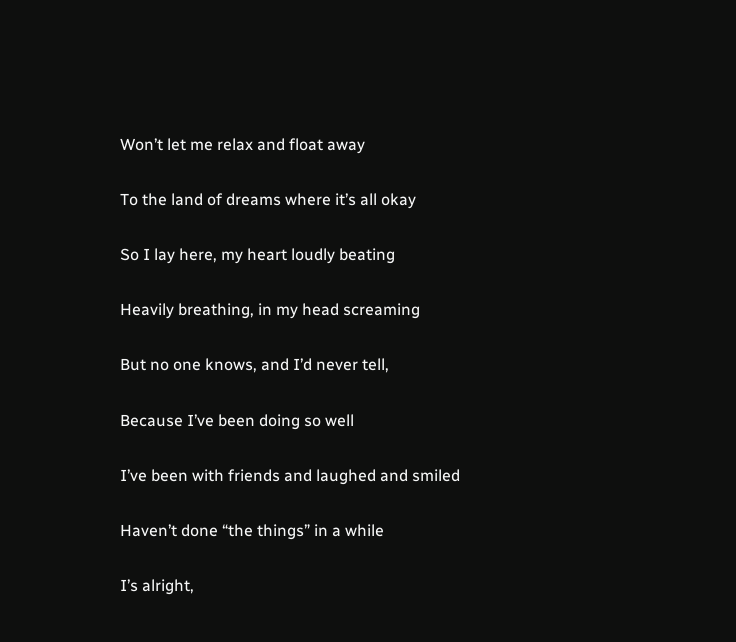Won’t let me relax and float away

To the land of dreams where it’s all okay

So I lay here, my heart loudly beating

Heavily breathing, in my head screaming

But no one knows, and I’d never tell,

Because I’ve been doing so well

I’ve been with friends and laughed and smiled

Haven’t done “the things” in a while

I’s alright,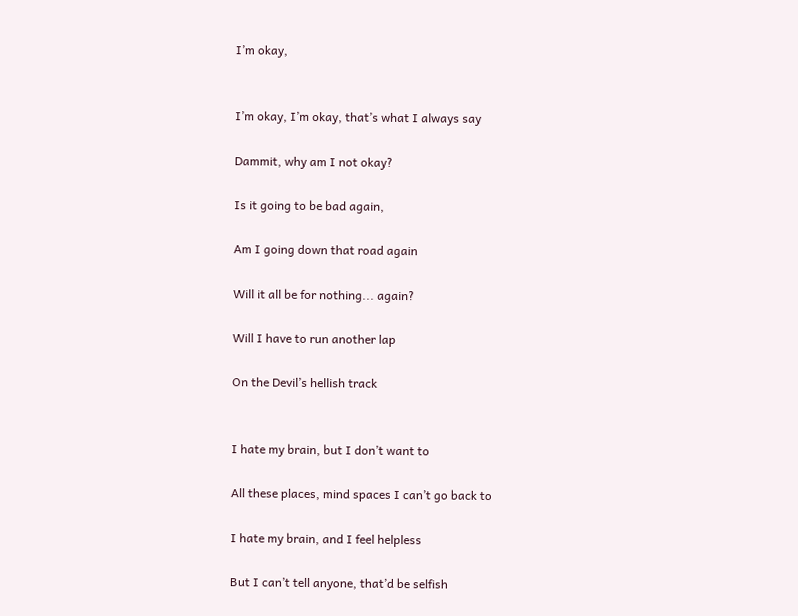I’m okay,


I’m okay, I’m okay, that’s what I always say

Dammit, why am I not okay?

Is it going to be bad again,

Am I going down that road again

Will it all be for nothing... again?

Will I have to run another lap

On the Devil’s hellish track


I hate my brain, but I don’t want to

All these places, mind spaces I can’t go back to

I hate my brain, and I feel helpless

But I can’t tell anyone, that’d be selfish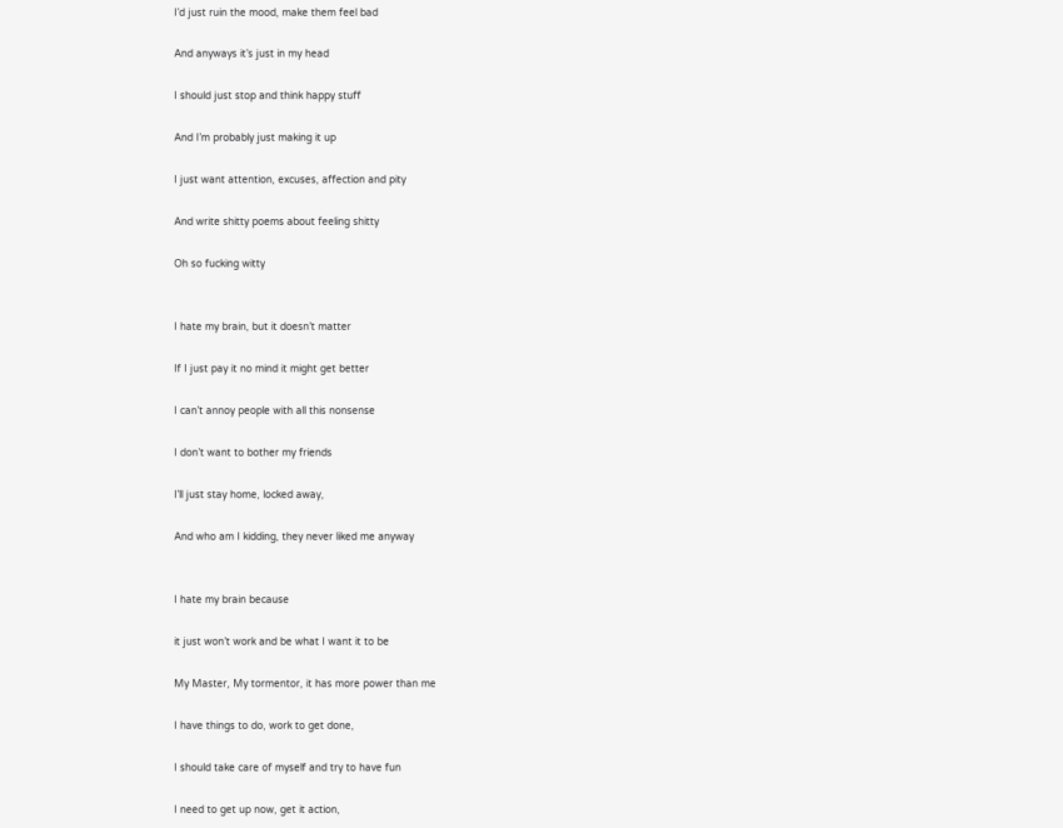I’d just ruin the mood, make them feel bad

And anyways it’s just in my head

I should just stop and think happy stuff

And I’m probably just making it up

I just want attention, excuses, affection and pity

And write shitty poems about feeling shitty

Oh so fucking witty


I hate my brain, but it doesn’t matter

If I just pay it no mind it might get better

I can’t annoy people with all this nonsense

I don’t want to bother my friends

I’ll just stay home, locked away,

And who am I kidding, they never liked me anyway


I hate my brain because

it just won’t work and be what I want it to be

My Master, My tormentor, it has more power than me

I have things to do, work to get done,

I should take care of myself and try to have fun

I need to get up now, get it action,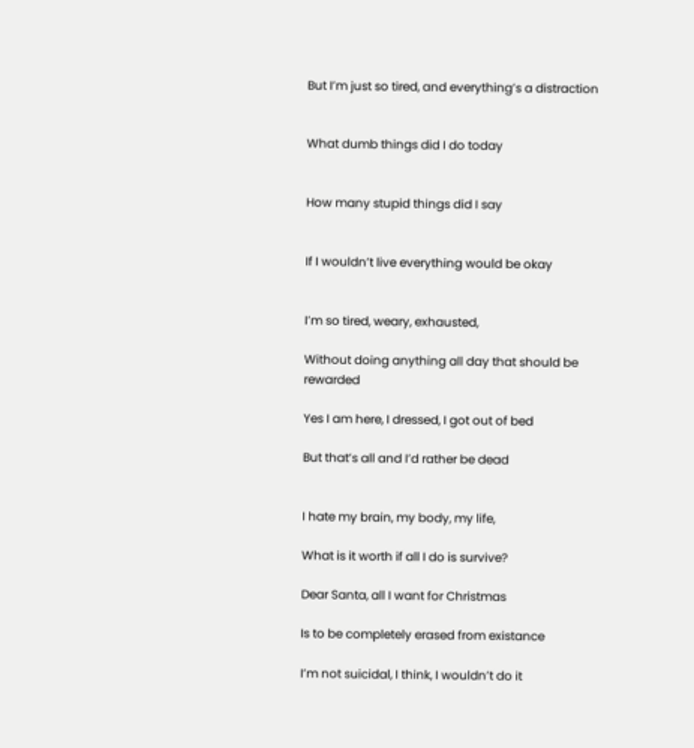But I’m just so tired, and everything’s a distraction


What dumb things did I do today


How many stupid things did I say


If I wouldn’t live everything would be okay


I’m so tired, weary, exhausted,

Without doing anything all day that should be rewarded

Yes I am here, I dressed, I got out of bed

But that’s all and I’d rather be dead


I hate my brain, my body, my life,

What is it worth if all I do is survive?

Dear Santa, all I want for Christmas

Is to be completely erased from existance

I’m not suicidal, I think, I wouldn’t do it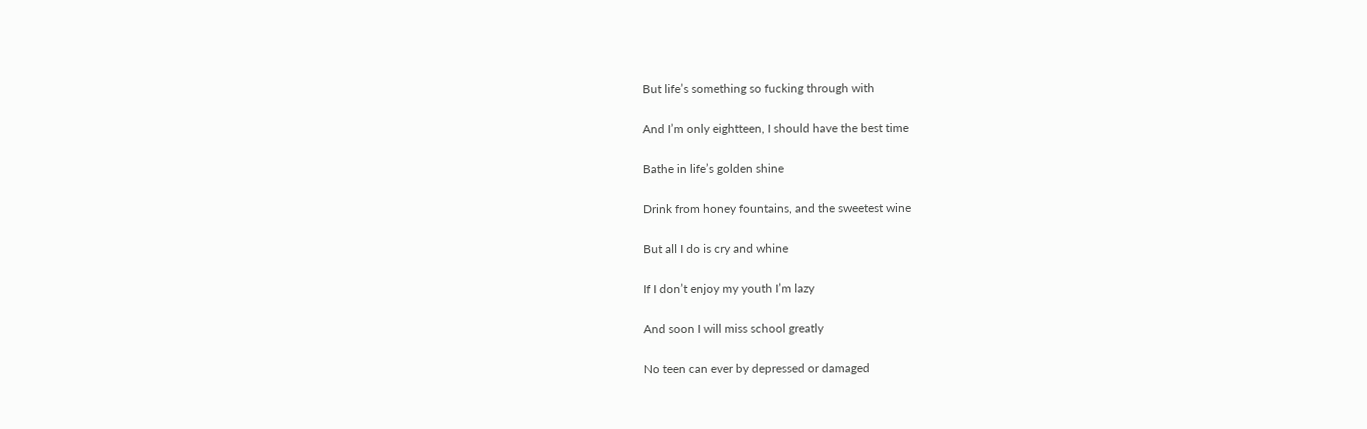But life’s something so fucking through with

And I’m only eightteen, I should have the best time

Bathe in life’s golden shine

Drink from honey fountains, and the sweetest wine

But all I do is cry and whine

If I don’t enjoy my youth I’m lazy

And soon I will miss school greatly

No teen can ever by depressed or damaged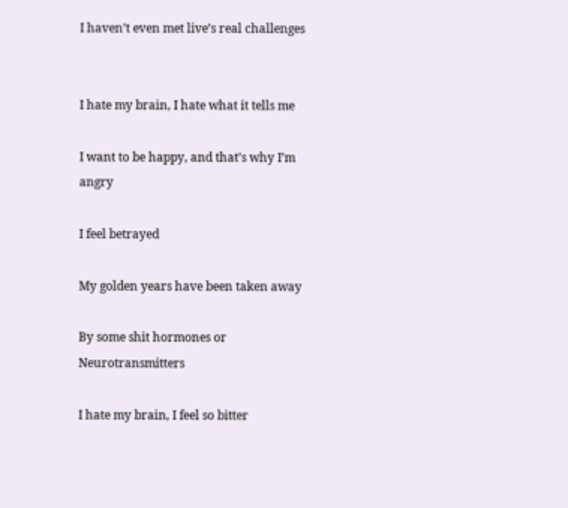I haven’t even met live’s real challenges


I hate my brain, I hate what it tells me

I want to be happy, and that’s why I’m angry

I feel betrayed

My golden years have been taken away

By some shit hormones or Neurotransmitters

I hate my brain, I feel so bitter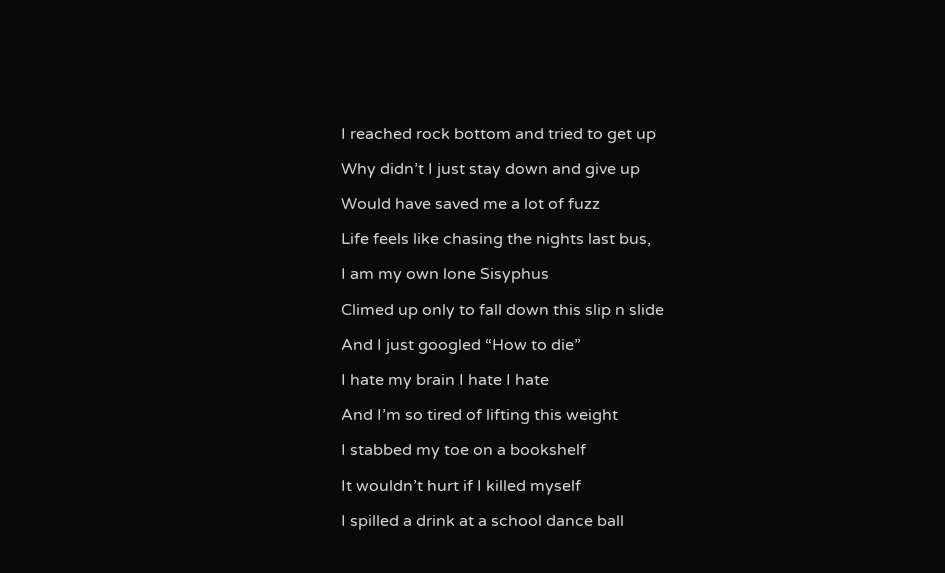I reached rock bottom and tried to get up

Why didn’t I just stay down and give up

Would have saved me a lot of fuzz

Life feels like chasing the nights last bus,

I am my own lone Sisyphus

Climed up only to fall down this slip n slide

And I just googled “How to die”

I hate my brain I hate I hate

And I’m so tired of lifting this weight

I stabbed my toe on a bookshelf

It wouldn’t hurt if I killed myself

I spilled a drink at a school dance ball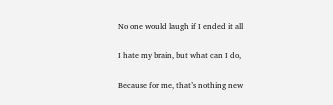No one would laugh if I ended it all

I hate my brain, but what can I do,

Because for me, that’s nothing new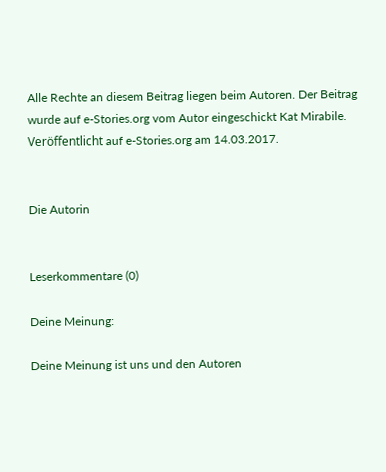Alle Rechte an diesem Beitrag liegen beim Autoren. Der Beitrag wurde auf e-Stories.org vom Autor eingeschickt Kat Mirabile.
Veröffentlicht auf e-Stories.org am 14.03.2017.


Die Autorin


Leserkommentare (0)

Deine Meinung:

Deine Meinung ist uns und den Autoren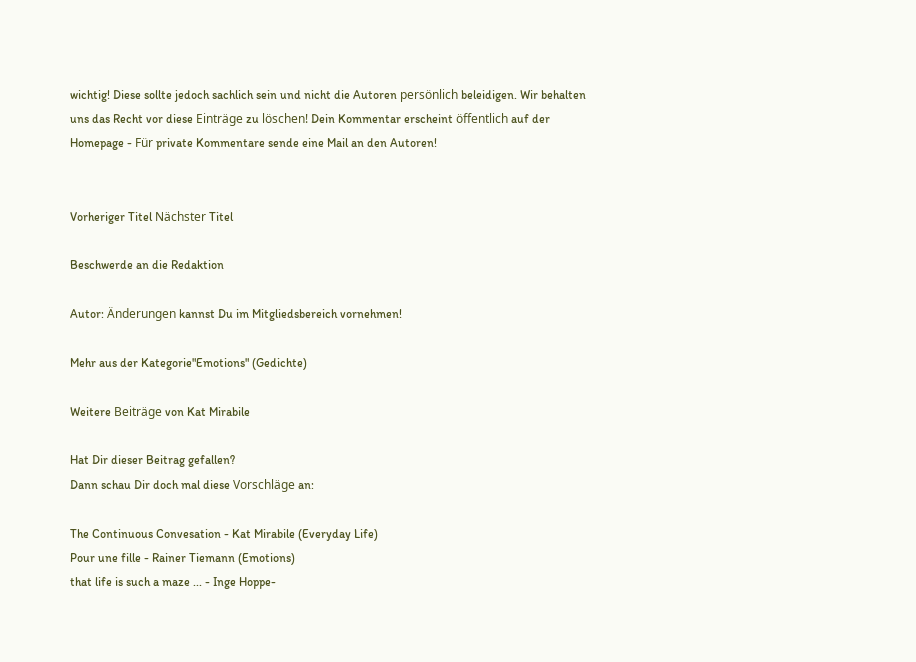wichtig! Diese sollte jedoch sachlich sein und nicht die Autoren persönlich beleidigen. Wir behalten uns das Recht vor diese Einträge zu löschen! Dein Kommentar erscheint öffentlich auf der Homepage - Für private Kommentare sende eine Mail an den Autoren!


Vorheriger Titel Nächster Titel

Beschwerde an die Redaktion

Autor: Änderungen kannst Du im Mitgliedsbereich vornehmen!

Mehr aus der Kategorie"Emotions" (Gedichte)

Weitere Beiträge von Kat Mirabile

Hat Dir dieser Beitrag gefallen?
Dann schau Dir doch mal diese Vorschläge an:

The Continuous Convesation - Kat Mirabile (Everyday Life)
Pour une fille - Rainer Tiemann (Emotions)
that life is such a maze ... - Inge Hoppe-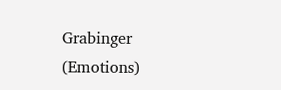Grabinger (Emotions)